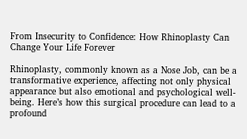From Insecurity to Confidence: How Rhinoplasty Can Change Your Life Forever

Rhinoplasty, commonly known as a Nose Job, can be a transformative experience, affecting not only physical appearance but also emotional and psychological well-being. Here’s how this surgical procedure can lead to a profound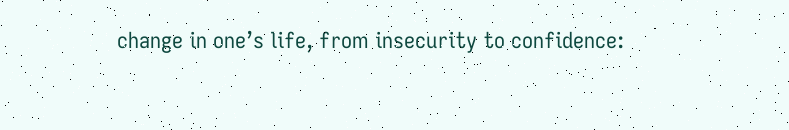change in one’s life, from insecurity to confidence: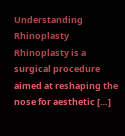Understanding Rhinoplasty Rhinoplasty is a surgical procedure aimed at reshaping the nose for aesthetic […]